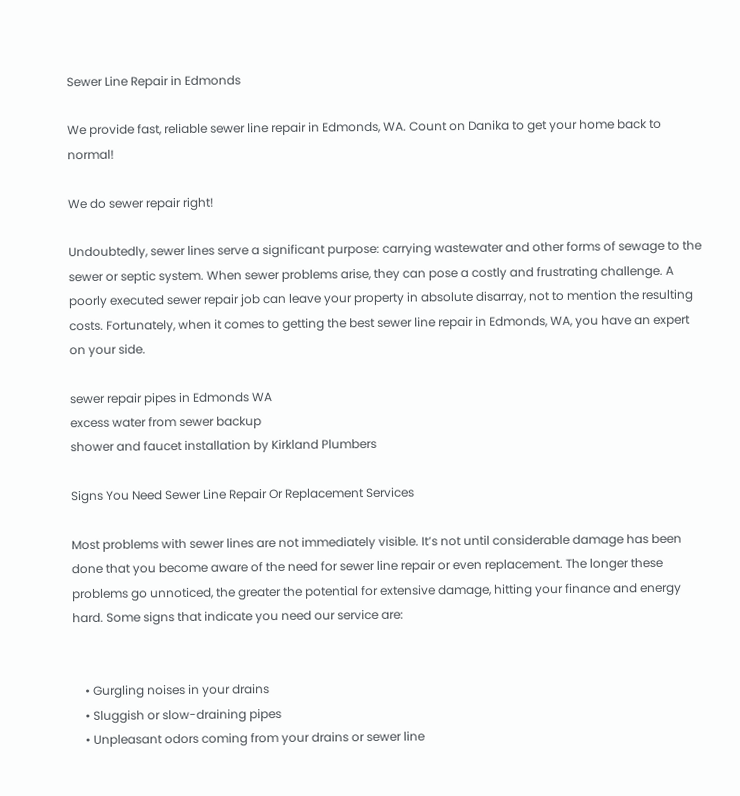Sewer Line Repair in Edmonds

We provide fast, reliable sewer line repair in Edmonds, WA. Count on Danika to get your home back to normal!

We do sewer repair right!

Undoubtedly, sewer lines serve a significant purpose: carrying wastewater and other forms of sewage to the sewer or septic system. When sewer problems arise, they can pose a costly and frustrating challenge. A poorly executed sewer repair job can leave your property in absolute disarray, not to mention the resulting costs. Fortunately, when it comes to getting the best sewer line repair in Edmonds, WA, you have an expert on your side.

sewer repair pipes in Edmonds WA
excess water from sewer backup
shower and faucet installation by Kirkland Plumbers

Signs You Need Sewer Line Repair Or Replacement Services

Most problems with sewer lines are not immediately visible. It’s not until considerable damage has been done that you become aware of the need for sewer line repair or even replacement. The longer these problems go unnoticed, the greater the potential for extensive damage, hitting your finance and energy hard. Some signs that indicate you need our service are:


    • Gurgling noises in your drains
    • Sluggish or slow-draining pipes
    • Unpleasant odors coming from your drains or sewer line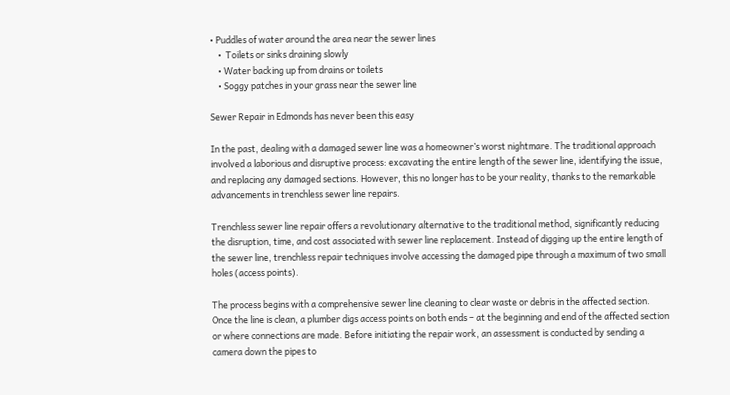• Puddles of water around the area near the sewer lines
    •  Toilets or sinks draining slowly
    • Water backing up from drains or toilets
    • Soggy patches in your grass near the sewer line

Sewer Repair in Edmonds has never been this easy

In the past, dealing with a damaged sewer line was a homeowner’s worst nightmare. The traditional approach involved a laborious and disruptive process: excavating the entire length of the sewer line, identifying the issue, and replacing any damaged sections. However, this no longer has to be your reality, thanks to the remarkable advancements in trenchless sewer line repairs.

Trenchless sewer line repair offers a revolutionary alternative to the traditional method, significantly reducing the disruption, time, and cost associated with sewer line replacement. Instead of digging up the entire length of the sewer line, trenchless repair techniques involve accessing the damaged pipe through a maximum of two small holes (access points).

The process begins with a comprehensive sewer line cleaning to clear waste or debris in the affected section. Once the line is clean, a plumber digs access points on both ends – at the beginning and end of the affected section or where connections are made. Before initiating the repair work, an assessment is conducted by sending a camera down the pipes to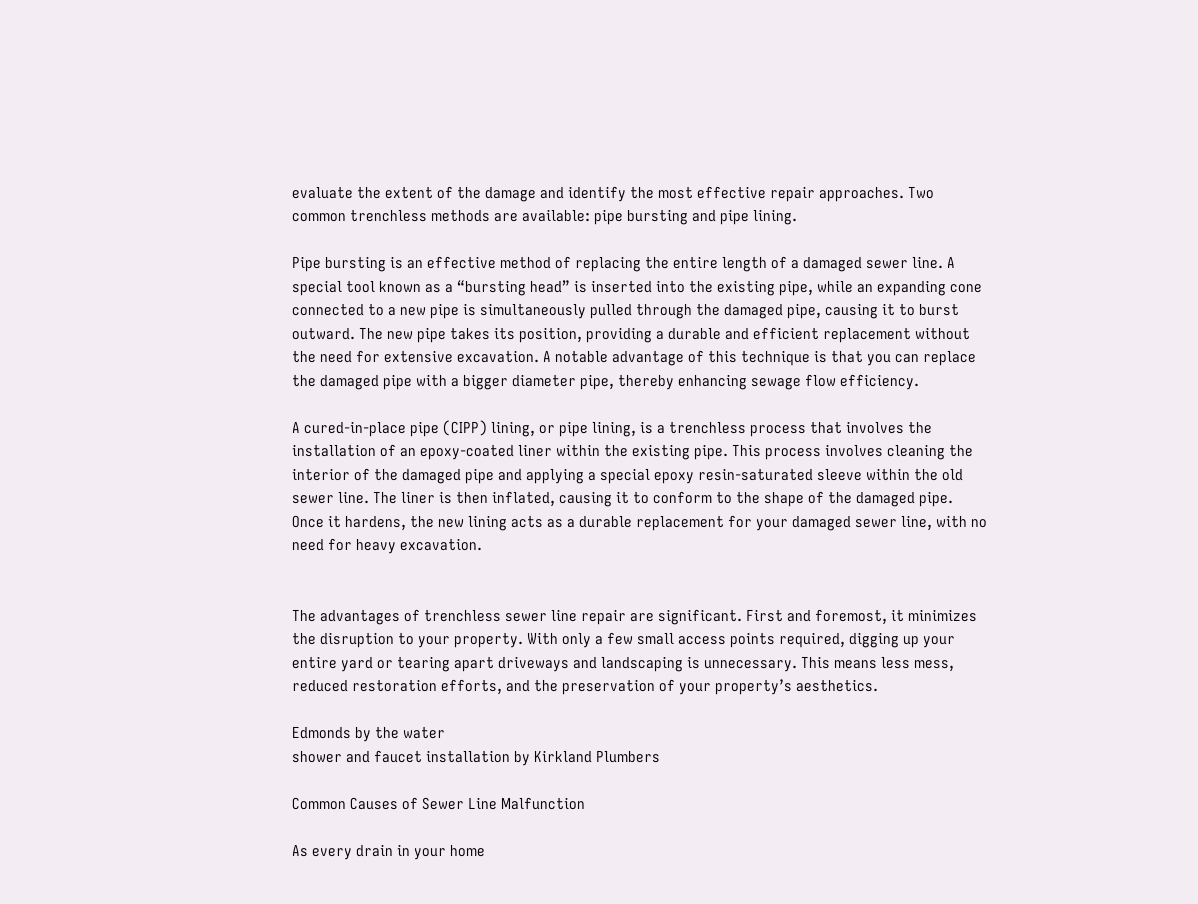evaluate the extent of the damage and identify the most effective repair approaches. Two common trenchless methods are available: pipe bursting and pipe lining.

Pipe bursting is an effective method of replacing the entire length of a damaged sewer line. A special tool known as a “bursting head” is inserted into the existing pipe, while an expanding cone connected to a new pipe is simultaneously pulled through the damaged pipe, causing it to burst outward. The new pipe takes its position, providing a durable and efficient replacement without the need for extensive excavation. A notable advantage of this technique is that you can replace the damaged pipe with a bigger diameter pipe, thereby enhancing sewage flow efficiency.

A cured-in-place pipe (CIPP) lining, or pipe lining, is a trenchless process that involves the installation of an epoxy-coated liner within the existing pipe. This process involves cleaning the interior of the damaged pipe and applying a special epoxy resin-saturated sleeve within the old sewer line. The liner is then inflated, causing it to conform to the shape of the damaged pipe. Once it hardens, the new lining acts as a durable replacement for your damaged sewer line, with no need for heavy excavation.


The advantages of trenchless sewer line repair are significant. First and foremost, it minimizes the disruption to your property. With only a few small access points required, digging up your entire yard or tearing apart driveways and landscaping is unnecessary. This means less mess, reduced restoration efforts, and the preservation of your property’s aesthetics.

Edmonds by the water
shower and faucet installation by Kirkland Plumbers

Common Causes of Sewer Line Malfunction

As every drain in your home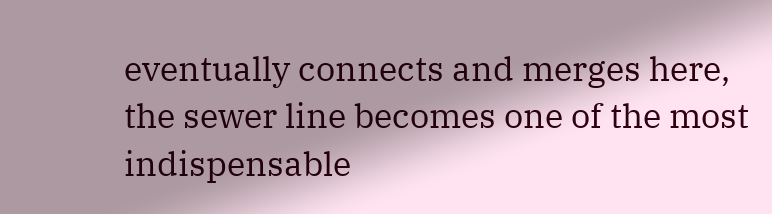eventually connects and merges here, the sewer line becomes one of the most indispensable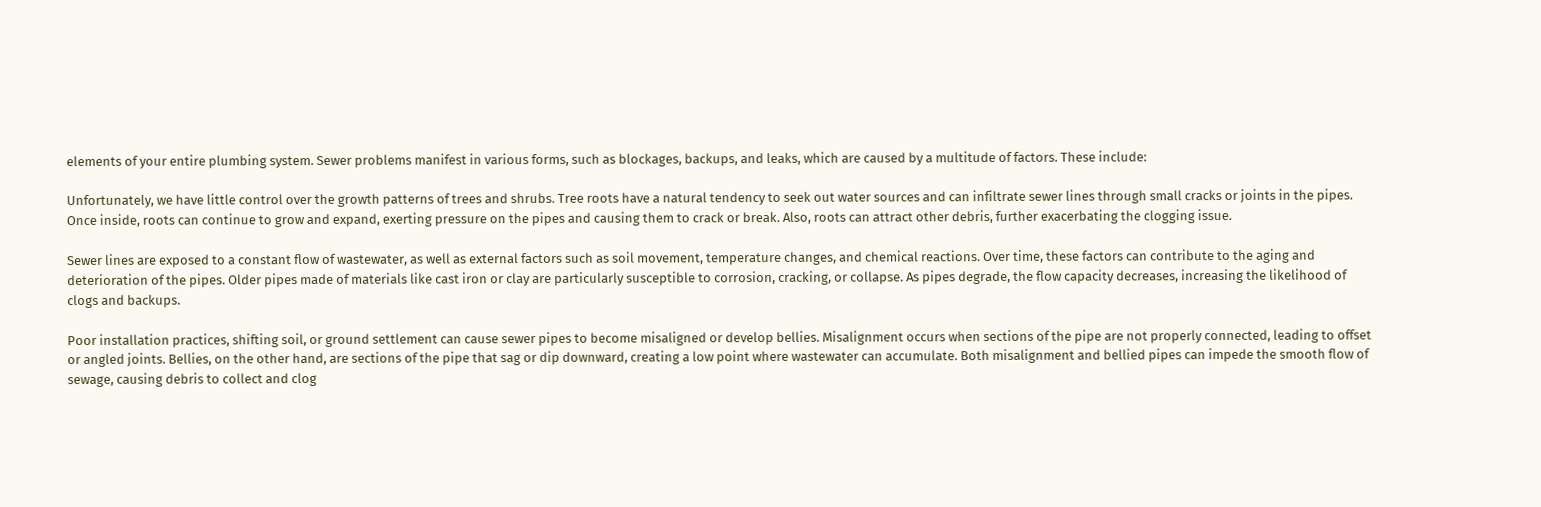elements of your entire plumbing system. Sewer problems manifest in various forms, such as blockages, backups, and leaks, which are caused by a multitude of factors. These include:

Unfortunately, we have little control over the growth patterns of trees and shrubs. Tree roots have a natural tendency to seek out water sources and can infiltrate sewer lines through small cracks or joints in the pipes. Once inside, roots can continue to grow and expand, exerting pressure on the pipes and causing them to crack or break. Also, roots can attract other debris, further exacerbating the clogging issue.

Sewer lines are exposed to a constant flow of wastewater, as well as external factors such as soil movement, temperature changes, and chemical reactions. Over time, these factors can contribute to the aging and deterioration of the pipes. Older pipes made of materials like cast iron or clay are particularly susceptible to corrosion, cracking, or collapse. As pipes degrade, the flow capacity decreases, increasing the likelihood of clogs and backups.

Poor installation practices, shifting soil, or ground settlement can cause sewer pipes to become misaligned or develop bellies. Misalignment occurs when sections of the pipe are not properly connected, leading to offset or angled joints. Bellies, on the other hand, are sections of the pipe that sag or dip downward, creating a low point where wastewater can accumulate. Both misalignment and bellied pipes can impede the smooth flow of sewage, causing debris to collect and clog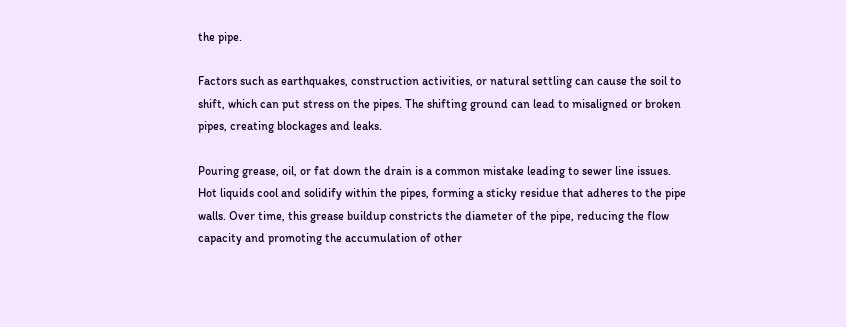the pipe.

Factors such as earthquakes, construction activities, or natural settling can cause the soil to shift, which can put stress on the pipes. The shifting ground can lead to misaligned or broken pipes, creating blockages and leaks.

Pouring grease, oil, or fat down the drain is a common mistake leading to sewer line issues. Hot liquids cool and solidify within the pipes, forming a sticky residue that adheres to the pipe walls. Over time, this grease buildup constricts the diameter of the pipe, reducing the flow capacity and promoting the accumulation of other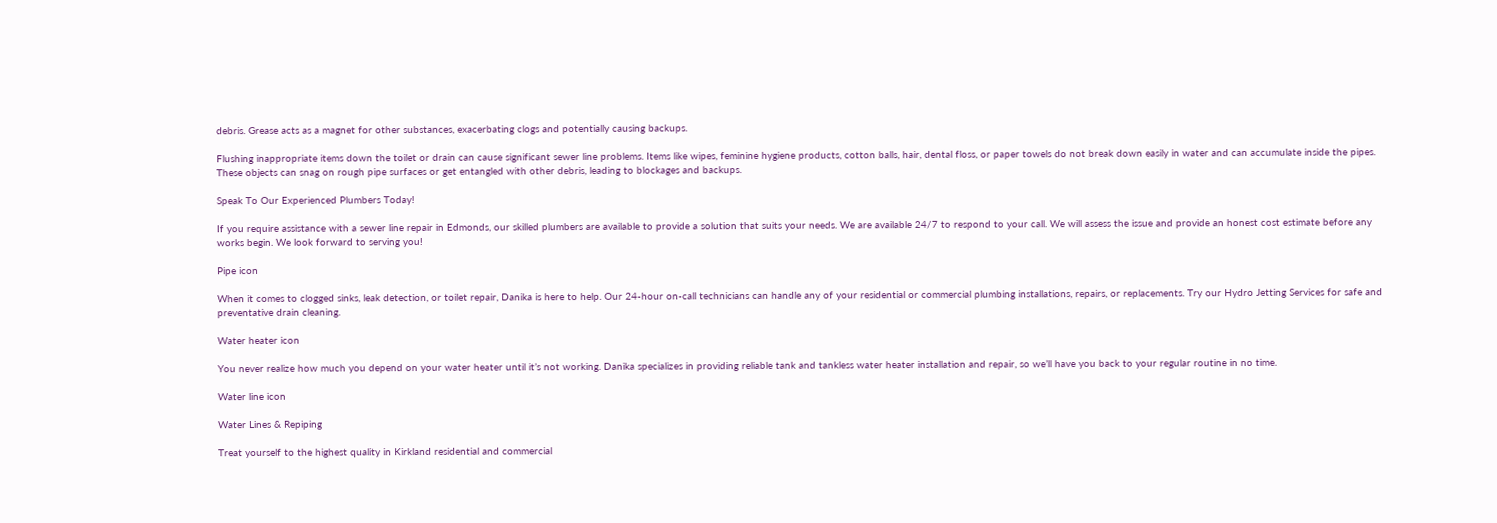debris. Grease acts as a magnet for other substances, exacerbating clogs and potentially causing backups.

Flushing inappropriate items down the toilet or drain can cause significant sewer line problems. Items like wipes, feminine hygiene products, cotton balls, hair, dental floss, or paper towels do not break down easily in water and can accumulate inside the pipes. These objects can snag on rough pipe surfaces or get entangled with other debris, leading to blockages and backups.

Speak To Our Experienced Plumbers Today!

If you require assistance with a sewer line repair in Edmonds, our skilled plumbers are available to provide a solution that suits your needs. We are available 24/7 to respond to your call. We will assess the issue and provide an honest cost estimate before any works begin. We look forward to serving you!

Pipe icon

When it comes to clogged sinks, leak detection, or toilet repair, Danika is here to help. Our 24-hour on-call technicians can handle any of your residential or commercial plumbing installations, repairs, or replacements. Try our Hydro Jetting Services for safe and preventative drain cleaning.

Water heater icon

You never realize how much you depend on your water heater until it’s not working. Danika specializes in providing reliable tank and tankless water heater installation and repair, so we’ll have you back to your regular routine in no time.

Water line icon

Water Lines & Repiping

Treat yourself to the highest quality in Kirkland residential and commercial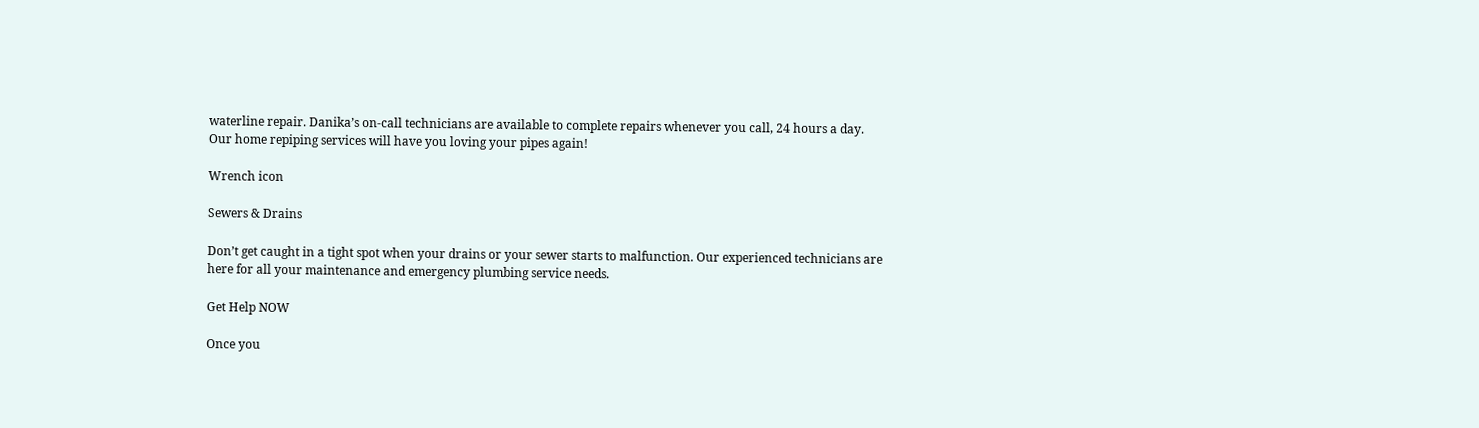waterline repair. Danika’s on-call technicians are available to complete repairs whenever you call, 24 hours a day. Our home repiping services will have you loving your pipes again!

Wrench icon

Sewers & Drains

Don’t get caught in a tight spot when your drains or your sewer starts to malfunction. Our experienced technicians are here for all your maintenance and emergency plumbing service needs.

Get Help NOW

Once you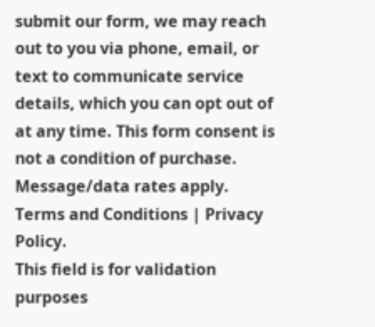submit our form, we may reach out to you via phone, email, or text to communicate service details, which you can opt out of at any time. This form consent is not a condition of purchase. Message/data rates apply. Terms and Conditions | Privacy Policy.
This field is for validation purposes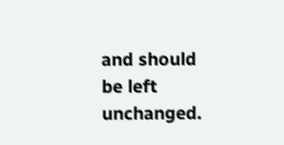and should be left unchanged.